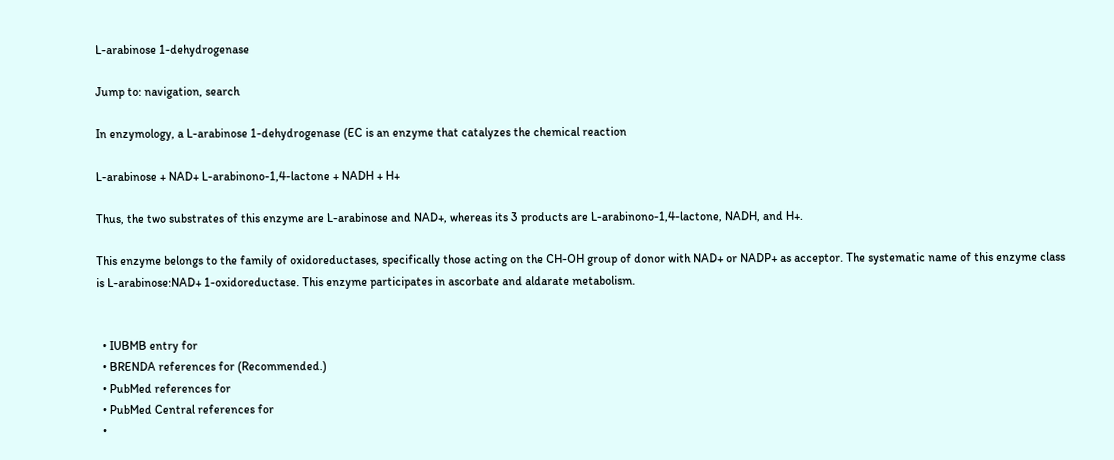L-arabinose 1-dehydrogenase

Jump to: navigation, search

In enzymology, a L-arabinose 1-dehydrogenase (EC is an enzyme that catalyzes the chemical reaction

L-arabinose + NAD+ L-arabinono-1,4-lactone + NADH + H+

Thus, the two substrates of this enzyme are L-arabinose and NAD+, whereas its 3 products are L-arabinono-1,4-lactone, NADH, and H+.

This enzyme belongs to the family of oxidoreductases, specifically those acting on the CH-OH group of donor with NAD+ or NADP+ as acceptor. The systematic name of this enzyme class is L-arabinose:NAD+ 1-oxidoreductase. This enzyme participates in ascorbate and aldarate metabolism.


  • IUBMB entry for
  • BRENDA references for (Recommended.)
  • PubMed references for
  • PubMed Central references for
  •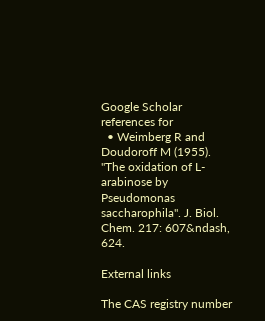Google Scholar references for
  • Weimberg R and Doudoroff M (1955). "The oxidation of L-arabinose by Pseudomonas saccharophila". J. Biol. Chem. 217: 607&ndash, 624.

External links

The CAS registry number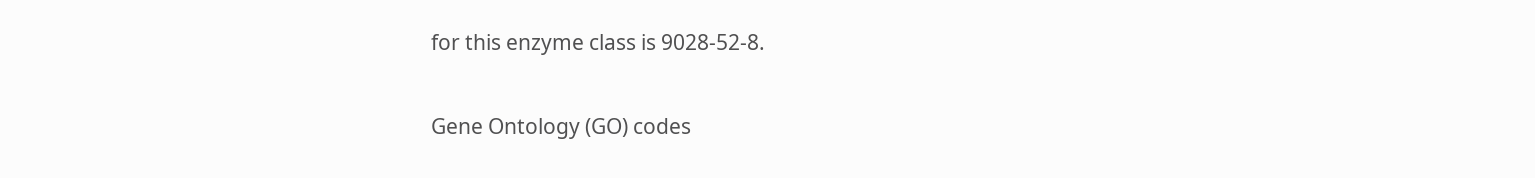for this enzyme class is 9028-52-8.

Gene Ontology (GO) codes